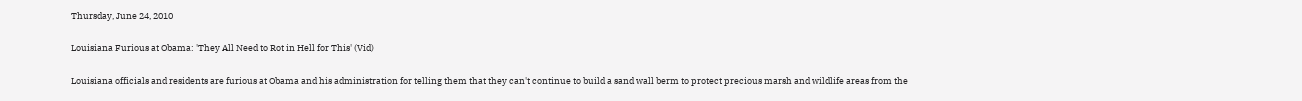Thursday, June 24, 2010

Louisiana Furious at Obama: 'They All Need to Rot in Hell for This' (Vid)

Louisiana officials and residents are furious at Obama and his administration for telling them that they can't continue to build a sand wall berm to protect precious marsh and wildlife areas from the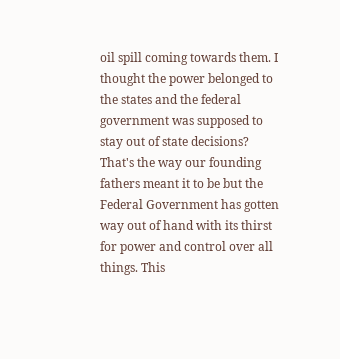oil spill coming towards them. I thought the power belonged to the states and the federal government was supposed to stay out of state decisions? That's the way our founding fathers meant it to be but the Federal Government has gotten way out of hand with its thirst for power and control over all things. This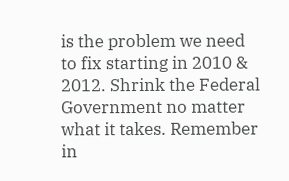is the problem we need to fix starting in 2010 & 2012. Shrink the Federal Government no matter what it takes. Remember in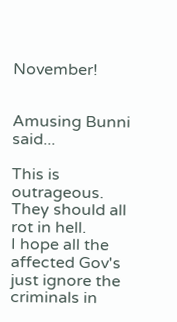November!


Amusing Bunni said...

This is outrageous. They should all rot in hell.
I hope all the affected Gov's just ignore the criminals in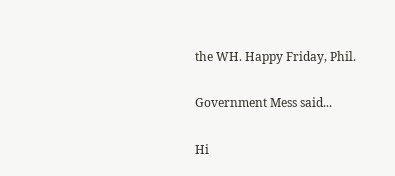the WH. Happy Friday, Phil.

Government Mess said...

Hi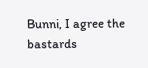Bunni, I agree the bastards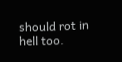should rot in hell too.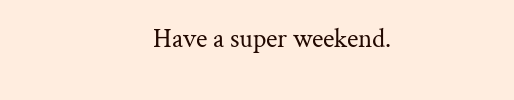Have a super weekend.